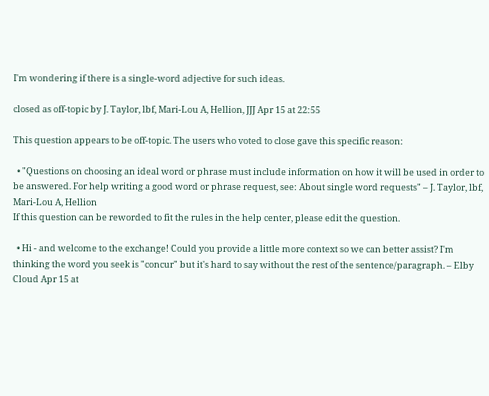I'm wondering if there is a single-word adjective for such ideas.

closed as off-topic by J. Taylor, lbf, Mari-Lou A, Hellion, JJJ Apr 15 at 22:55

This question appears to be off-topic. The users who voted to close gave this specific reason:

  • "Questions on choosing an ideal word or phrase must include information on how it will be used in order to be answered. For help writing a good word or phrase request, see: About single word requests" – J. Taylor, lbf, Mari-Lou A, Hellion
If this question can be reworded to fit the rules in the help center, please edit the question.

  • Hi - and welcome to the exchange! Could you provide a little more context so we can better assist? I'm thinking the word you seek is "concur" but it's hard to say without the rest of the sentence/paragraph. – Elby Cloud Apr 15 at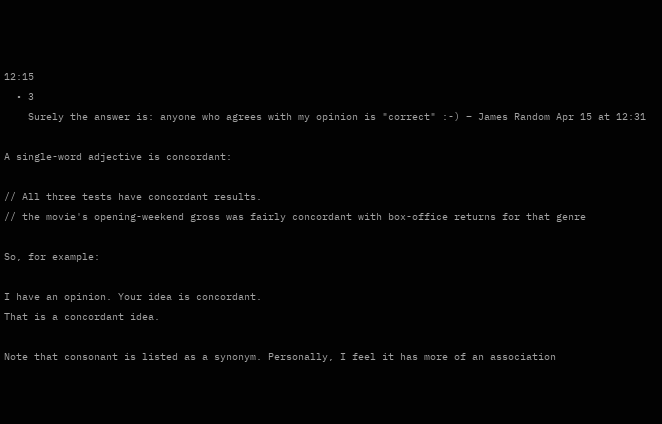12:15
  • 3
    Surely the answer is: anyone who agrees with my opinion is "correct" :-) – James Random Apr 15 at 12:31

A single-word adjective is concordant:

// All three tests have concordant results.
// the movie's opening-weekend gross was fairly concordant with box-office returns for that genre

So, for example:

I have an opinion. Your idea is concordant.
That is a concordant idea.

Note that consonant is listed as a synonym. Personally, I feel it has more of an association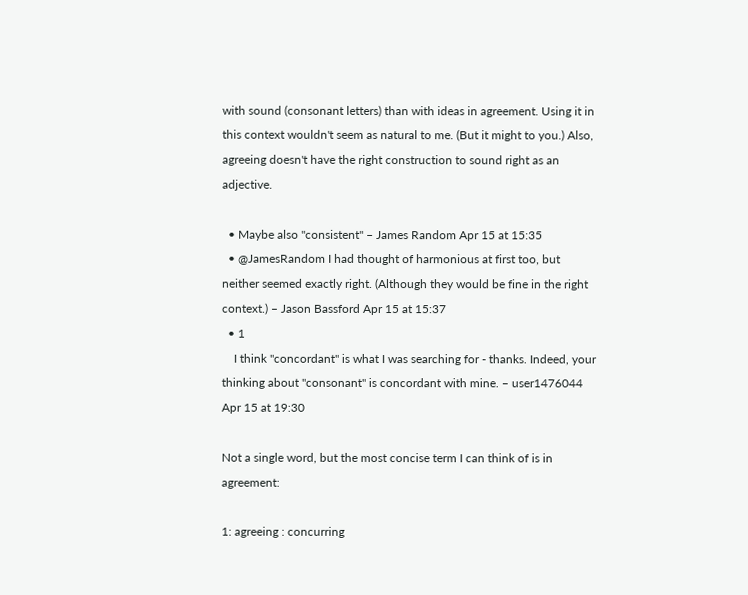with sound (consonant letters) than with ideas in agreement. Using it in this context wouldn't seem as natural to me. (But it might to you.) Also, agreeing doesn't have the right construction to sound right as an adjective.

  • Maybe also "consistent" – James Random Apr 15 at 15:35
  • @JamesRandom I had thought of harmonious at first too, but neither seemed exactly right. (Although they would be fine in the right context.) – Jason Bassford Apr 15 at 15:37
  • 1
    I think "concordant" is what I was searching for - thanks. Indeed, your thinking about "consonant" is concordant with mine. – user1476044 Apr 15 at 19:30

Not a single word, but the most concise term I can think of is in agreement:

1: agreeing : concurring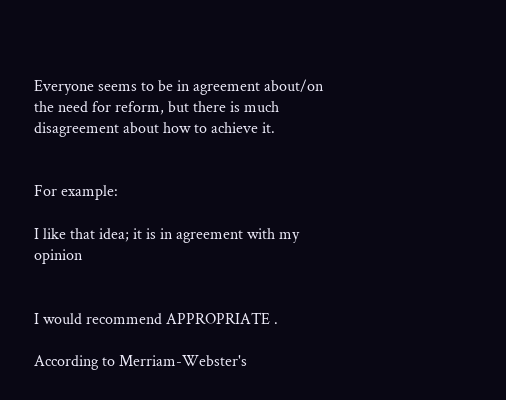Everyone seems to be in agreement about/on the need for reform, but there is much disagreement about how to achieve it.


For example:

I like that idea; it is in agreement with my opinion


I would recommend APPROPRIATE .

According to Merriam-Webster's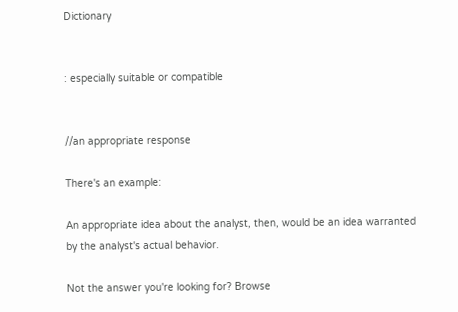Dictionary


: especially suitable or compatible


//an appropriate response

There's an example:

An appropriate idea about the analyst, then, would be an idea warranted by the analyst's actual behavior.

Not the answer you're looking for? Browse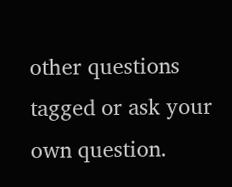other questions tagged or ask your own question.